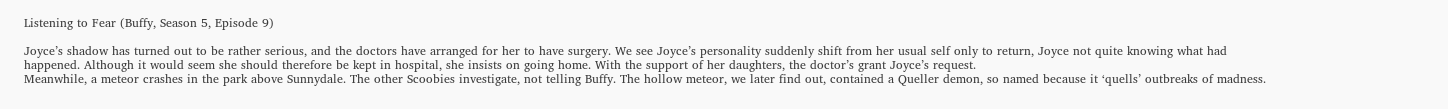Listening to Fear (Buffy, Season 5, Episode 9)

Joyce’s shadow has turned out to be rather serious, and the doctors have arranged for her to have surgery. We see Joyce’s personality suddenly shift from her usual self only to return, Joyce not quite knowing what had happened. Although it would seem she should therefore be kept in hospital, she insists on going home. With the support of her daughters, the doctor’s grant Joyce’s request.
Meanwhile, a meteor crashes in the park above Sunnydale. The other Scoobies investigate, not telling Buffy. The hollow meteor, we later find out, contained a Queller demon, so named because it ‘quells’ outbreaks of madness.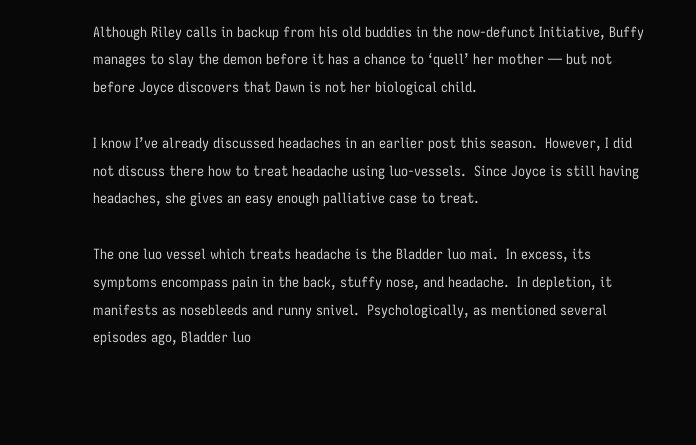Although Riley calls in backup from his old buddies in the now-defunct Initiative, Buffy manages to slay the demon before it has a chance to ‘quell’ her mother — but not before Joyce discovers that Dawn is not her biological child.

I know I’ve already discussed headaches in an earlier post this season.  However, I did not discuss there how to treat headache using luo-vessels.  Since Joyce is still having headaches, she gives an easy enough palliative case to treat.

The one luo vessel which treats headache is the Bladder luo mai.  In excess, its symptoms encompass pain in the back, stuffy nose, and headache.  In depletion, it manifests as nosebleeds and runny snivel.  Psychologically, as mentioned several episodes ago, Bladder luo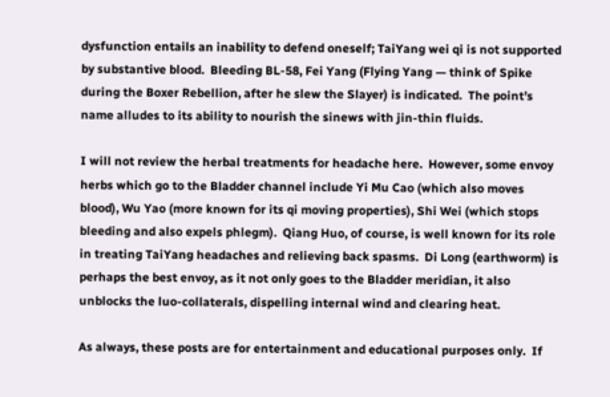dysfunction entails an inability to defend oneself; TaiYang wei qi is not supported by substantive blood.  Bleeding BL-58, Fei Yang (Flying Yang — think of Spike during the Boxer Rebellion, after he slew the Slayer) is indicated.  The point’s name alludes to its ability to nourish the sinews with jin-thin fluids.

I will not review the herbal treatments for headache here.  However, some envoy herbs which go to the Bladder channel include Yi Mu Cao (which also moves blood), Wu Yao (more known for its qi moving properties), Shi Wei (which stops bleeding and also expels phlegm).  Qiang Huo, of course, is well known for its role in treating TaiYang headaches and relieving back spasms.  Di Long (earthworm) is perhaps the best envoy, as it not only goes to the Bladder meridian, it also unblocks the luo-collaterals, dispelling internal wind and clearing heat.

As always, these posts are for entertainment and educational purposes only.  If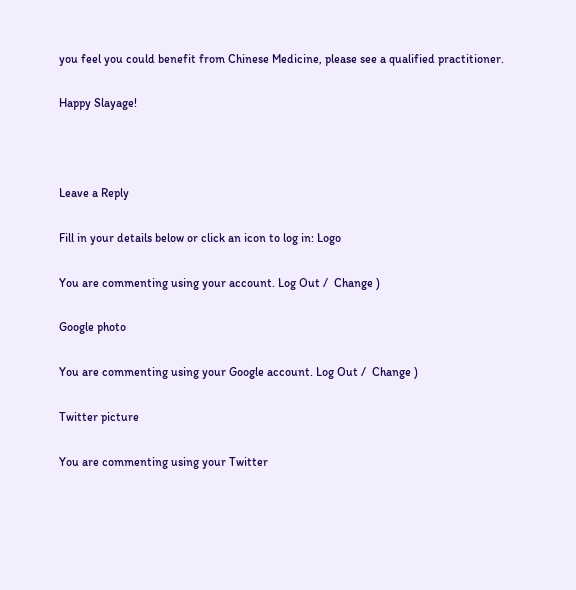you feel you could benefit from Chinese Medicine, please see a qualified practitioner.

Happy Slayage!



Leave a Reply

Fill in your details below or click an icon to log in: Logo

You are commenting using your account. Log Out /  Change )

Google photo

You are commenting using your Google account. Log Out /  Change )

Twitter picture

You are commenting using your Twitter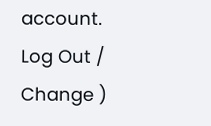account. Log Out /  Change )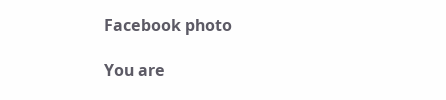Facebook photo

You are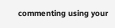commenting using your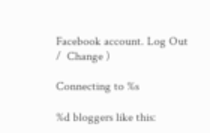Facebook account. Log Out /  Change )

Connecting to %s

%d bloggers like this: